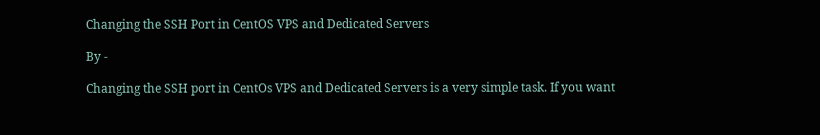Changing the SSH Port in CentOS VPS and Dedicated Servers

By -

Changing the SSH port in CentOs VPS and Dedicated Servers is a very simple task. If you want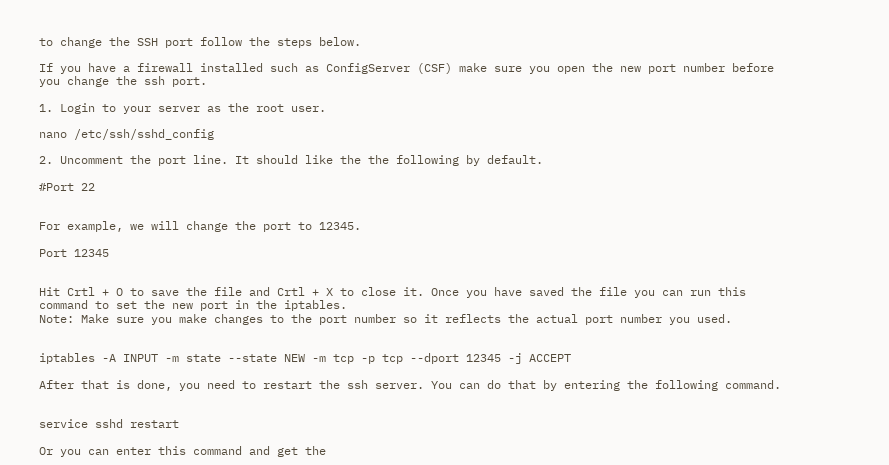to change the SSH port follow the steps below.

If you have a firewall installed such as ConfigServer (CSF) make sure you open the new port number before you change the ssh port.

1. Login to your server as the root user.

nano /etc/ssh/sshd_config

2. Uncomment the port line. It should like the the following by default.

#Port 22


For example, we will change the port to 12345.

Port 12345


Hit Crtl + O to save the file and Crtl + X to close it. Once you have saved the file you can run this command to set the new port in the iptables.
Note: Make sure you make changes to the port number so it reflects the actual port number you used.


iptables -A INPUT -m state --state NEW -m tcp -p tcp --dport 12345 -j ACCEPT

After that is done, you need to restart the ssh server. You can do that by entering the following command.


service sshd restart

Or you can enter this command and get the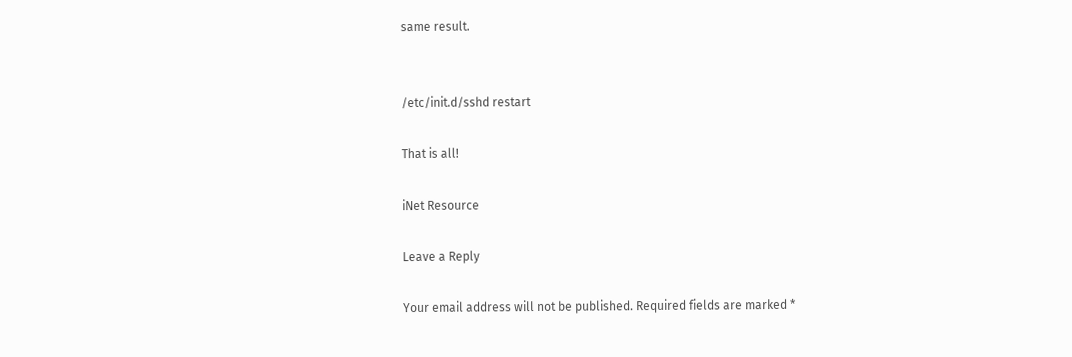same result.


/etc/init.d/sshd restart

That is all!

iNet Resource

Leave a Reply

Your email address will not be published. Required fields are marked *